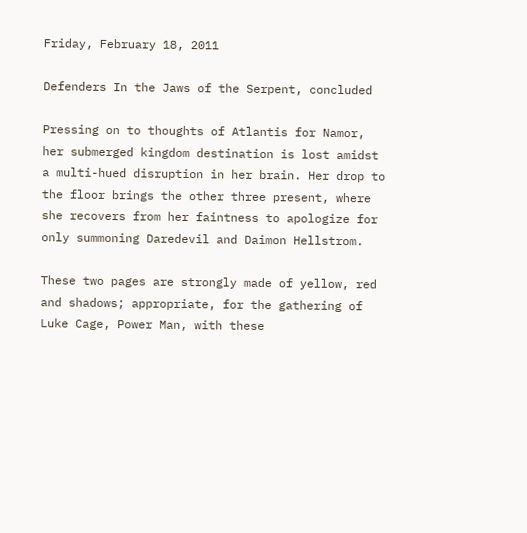Friday, February 18, 2011

Defenders In the Jaws of the Serpent, concluded

Pressing on to thoughts of Atlantis for Namor, her submerged kingdom destination is lost amidst a multi-hued disruption in her brain. Her drop to the floor brings the other three present, where she recovers from her faintness to apologize for only summoning Daredevil and Daimon Hellstrom.

These two pages are strongly made of yellow, red and shadows; appropriate, for the gathering of Luke Cage, Power Man, with these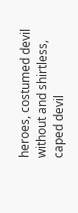heroes, costumed devil without and shirtless, caped devil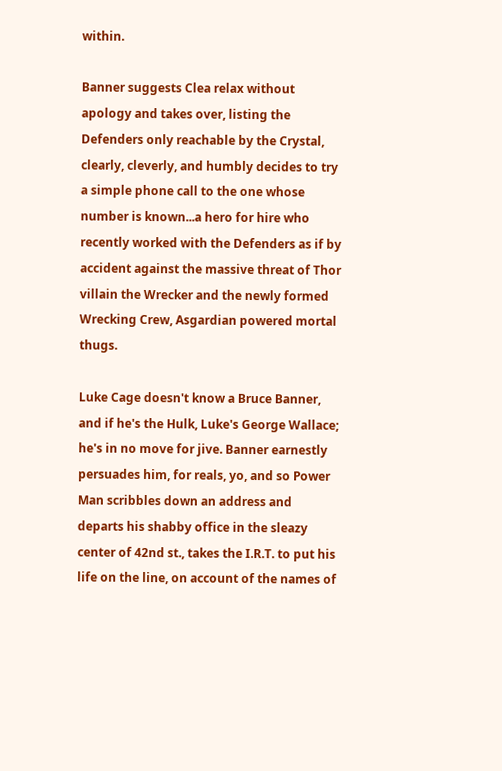within.

Banner suggests Clea relax without apology and takes over, listing the Defenders only reachable by the Crystal, clearly, cleverly, and humbly decides to try a simple phone call to the one whose number is known...a hero for hire who recently worked with the Defenders as if by accident against the massive threat of Thor villain the Wrecker and the newly formed Wrecking Crew, Asgardian powered mortal thugs.

Luke Cage doesn't know a Bruce Banner, and if he's the Hulk, Luke's George Wallace; he's in no move for jive. Banner earnestly persuades him, for reals, yo, and so Power Man scribbles down an address and departs his shabby office in the sleazy center of 42nd st., takes the I.R.T. to put his life on the line, on account of the names of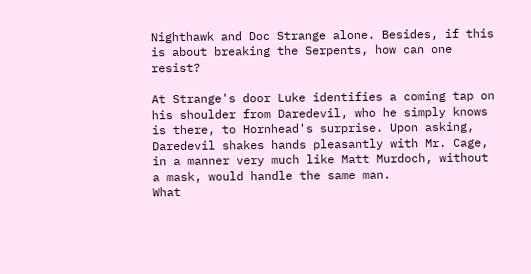Nighthawk and Doc Strange alone. Besides, if this is about breaking the Serpents, how can one resist?

At Strange's door Luke identifies a coming tap on his shoulder from Daredevil, who he simply knows is there, to Hornhead's surprise. Upon asking, Daredevil shakes hands pleasantly with Mr. Cage, in a manner very much like Matt Murdoch, without a mask, would handle the same man.
What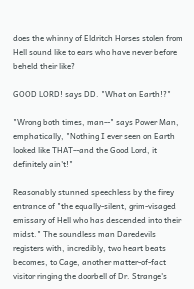does the whinny of Eldritch Horses stolen from Hell sound like to ears who have never before beheld their like?

GOOD LORD! says DD. "What on Earth!?"

"Wrong both times, man--" says Power Man, emphatically, "Nothing I ever seen on Earth looked like THAT--and the Good Lord, it definitely ain't!"

Reasonably stunned speechless by the firey entrance of "the equally-silent, grim-visaged emissary of Hell who has descended into their midst." The soundless man Daredevils registers with, incredibly, two heart beats becomes, to Cage, another matter-of-fact visitor ringing the doorbell of Dr. Strange's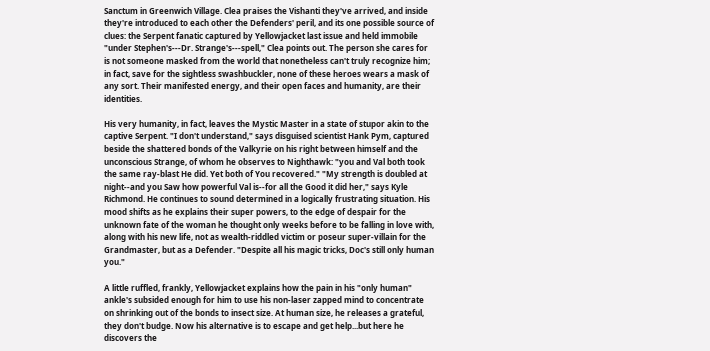Sanctum in Greenwich Village. Clea praises the Vishanti they've arrived, and inside they're introduced to each other the Defenders' peril, and its one possible source of clues: the Serpent fanatic captured by Yellowjacket last issue and held immobile "under Stephen's---Dr. Strange's---spell," Clea points out. The person she cares for is not someone masked from the world that nonetheless can't truly recognize him; in fact, save for the sightless swashbuckler, none of these heroes wears a mask of any sort. Their manifested energy, and their open faces and humanity, are their identities.

His very humanity, in fact, leaves the Mystic Master in a state of stupor akin to the captive Serpent. "I don't understand," says disguised scientist Hank Pym, captured beside the shattered bonds of the Valkyrie on his right between himself and the unconscious Strange, of whom he observes to Nighthawk: "you and Val both took the same ray-blast He did. Yet both of You recovered." "My strength is doubled at night--and you Saw how powerful Val is--for all the Good it did her," says Kyle Richmond. He continues to sound determined in a logically frustrating situation. His mood shifts as he explains their super powers, to the edge of despair for the unknown fate of the woman he thought only weeks before to be falling in love with, along with his new life, not as wealth-riddled victim or poseur super-villain for the Grandmaster, but as a Defender. "Despite all his magic tricks, Doc's still only human you."

A little ruffled, frankly, Yellowjacket explains how the pain in his "only human" ankle's subsided enough for him to use his non-laser zapped mind to concentrate on shrinking out of the bonds to insect size. At human size, he releases a grateful, they don't budge. Now his alternative is to escape and get help...but here he discovers the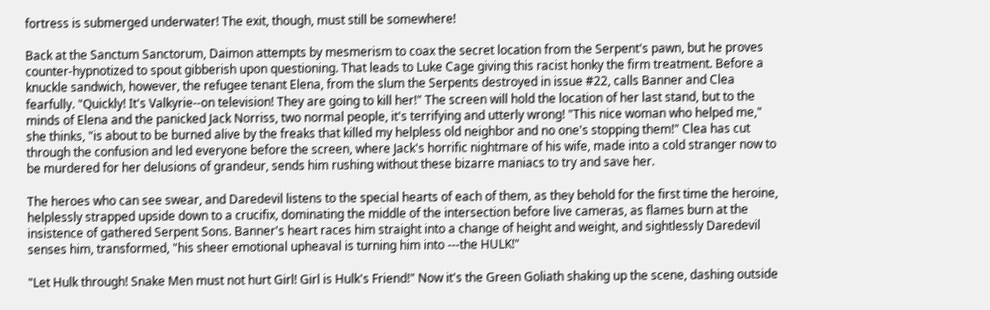fortress is submerged underwater! The exit, though, must still be somewhere!

Back at the Sanctum Sanctorum, Daimon attempts by mesmerism to coax the secret location from the Serpent's pawn, but he proves counter-hypnotized to spout gibberish upon questioning. That leads to Luke Cage giving this racist honky the firm treatment. Before a knuckle sandwich, however, the refugee tenant Elena, from the slum the Serpents destroyed in issue #22, calls Banner and Clea fearfully. "Quickly! It's Valkyrie--on television! They are going to kill her!" The screen will hold the location of her last stand, but to the minds of Elena and the panicked Jack Norriss, two normal people, it's terrifying and utterly wrong! "This nice woman who helped me," she thinks, "is about to be burned alive by the freaks that killed my helpless old neighbor and no one's stopping them!" Clea has cut through the confusion and led everyone before the screen, where Jack's horrific nightmare of his wife, made into a cold stranger now to be murdered for her delusions of grandeur, sends him rushing without these bizarre maniacs to try and save her.

The heroes who can see swear, and Daredevil listens to the special hearts of each of them, as they behold for the first time the heroine, helplessly strapped upside down to a crucifix, dominating the middle of the intersection before live cameras, as flames burn at the insistence of gathered Serpent Sons. Banner's heart races him straight into a change of height and weight, and sightlessly Daredevil senses him, transformed, "his sheer emotional upheaval is turning him into ---the HULK!"

"Let Hulk through! Snake Men must not hurt Girl! Girl is Hulk's Friend!" Now it's the Green Goliath shaking up the scene, dashing outside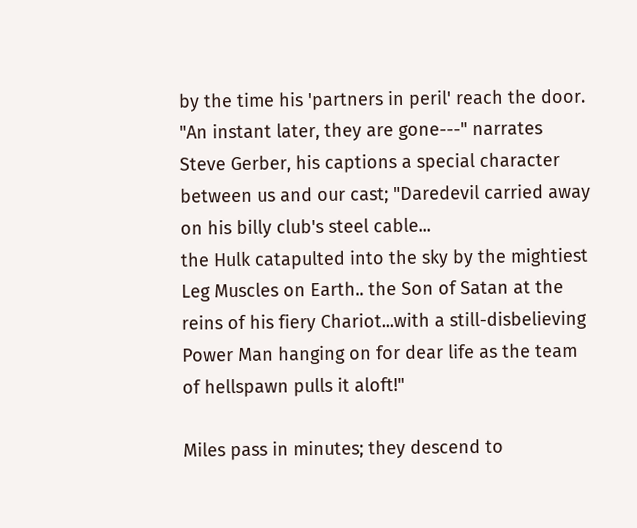by the time his 'partners in peril' reach the door. "An instant later, they are gone---" narrates Steve Gerber, his captions a special character between us and our cast; "Daredevil carried away on his billy club's steel cable...
the Hulk catapulted into the sky by the mightiest Leg Muscles on Earth.. the Son of Satan at the reins of his fiery Chariot...with a still-disbelieving Power Man hanging on for dear life as the team of hellspawn pulls it aloft!"

Miles pass in minutes; they descend to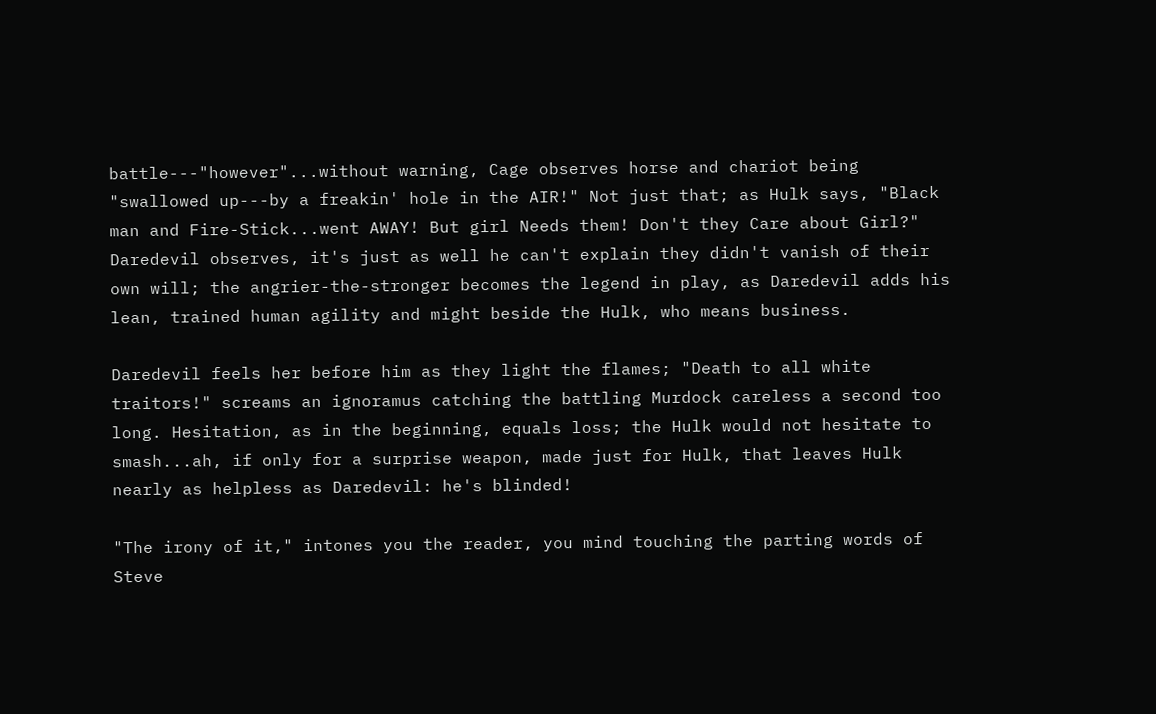battle---"however"...without warning, Cage observes horse and chariot being "swallowed up---by a freakin' hole in the AIR!" Not just that; as Hulk says, "Black man and Fire-Stick...went AWAY! But girl Needs them! Don't they Care about Girl?"
Daredevil observes, it's just as well he can't explain they didn't vanish of their own will; the angrier-the-stronger becomes the legend in play, as Daredevil adds his lean, trained human agility and might beside the Hulk, who means business.

Daredevil feels her before him as they light the flames; "Death to all white traitors!" screams an ignoramus catching the battling Murdock careless a second too long. Hesitation, as in the beginning, equals loss; the Hulk would not hesitate to smash...ah, if only for a surprise weapon, made just for Hulk, that leaves Hulk nearly as helpless as Daredevil: he's blinded!

"The irony of it," intones you the reader, you mind touching the parting words of Steve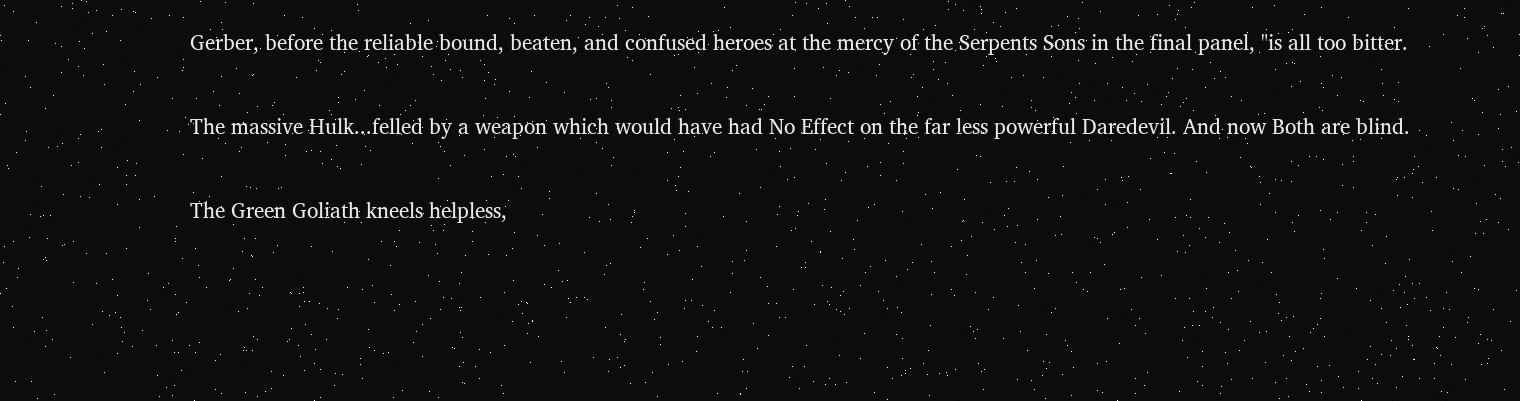Gerber, before the reliable bound, beaten, and confused heroes at the mercy of the Serpents Sons in the final panel, "is all too bitter.

The massive Hulk...felled by a weapon which would have had No Effect on the far less powerful Daredevil. And now Both are blind.

The Green Goliath kneels helpless,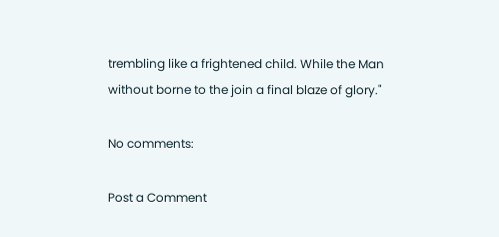trembling like a frightened child. While the Man without borne to the join a final blaze of glory."

No comments:

Post a Comment